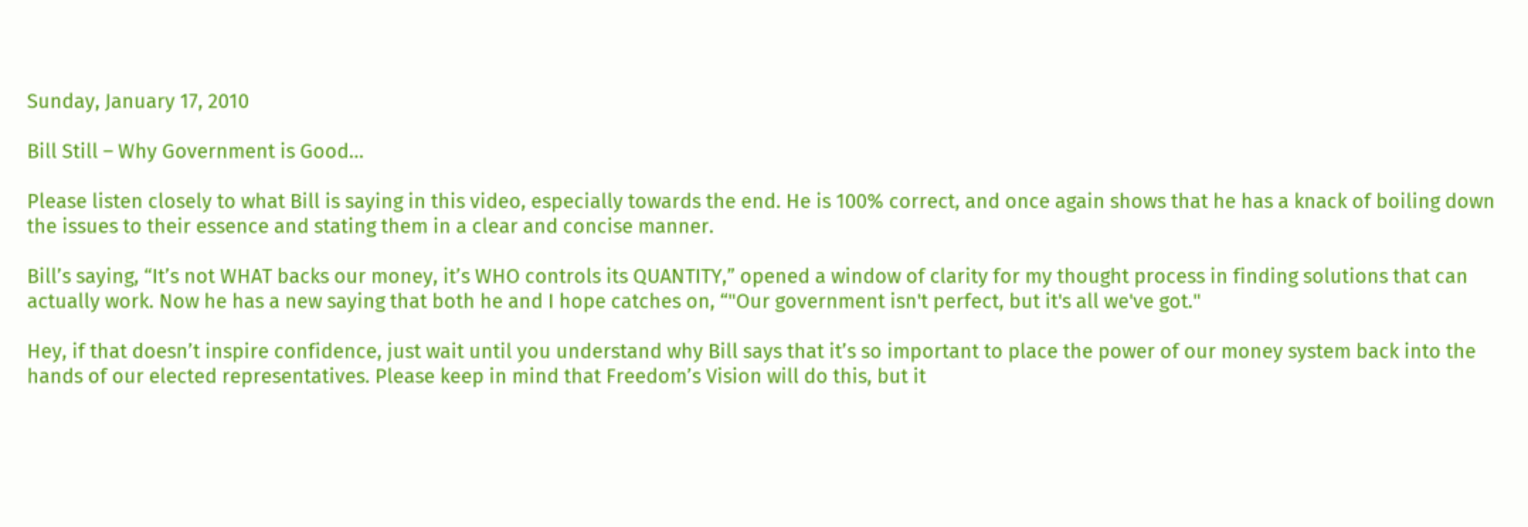Sunday, January 17, 2010

Bill Still – Why Government is Good…

Please listen closely to what Bill is saying in this video, especially towards the end. He is 100% correct, and once again shows that he has a knack of boiling down the issues to their essence and stating them in a clear and concise manner.

Bill’s saying, “It’s not WHAT backs our money, it’s WHO controls its QUANTITY,” opened a window of clarity for my thought process in finding solutions that can actually work. Now he has a new saying that both he and I hope catches on, “"Our government isn't perfect, but it's all we've got."

Hey, if that doesn’t inspire confidence, just wait until you understand why Bill says that it’s so important to place the power of our money system back into the hands of our elected representatives. Please keep in mind that Freedom’s Vision will do this, but it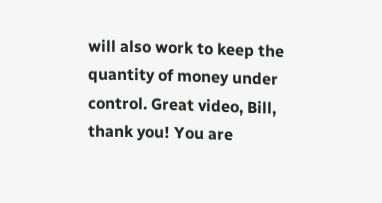will also work to keep the quantity of money under control. Great video, Bill, thank you! You are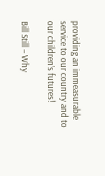providing an immeasurable service to our country and to our children’s futures!

Bill Still – Why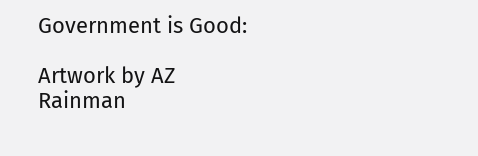Government is Good:

Artwork by AZ Rainman